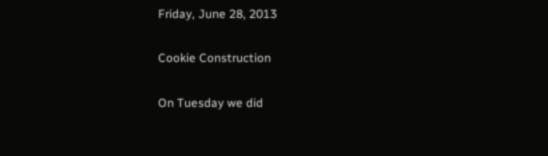Friday, June 28, 2013

Cookie Construction

On Tuesday we did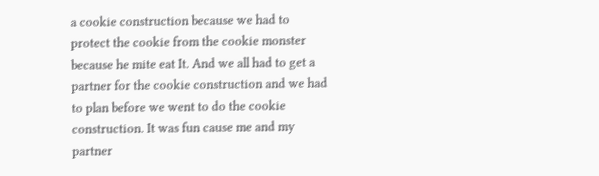a cookie construction because we had to protect the cookie from the cookie monster because he mite eat It. And we all had to get a partner for the cookie construction and we had to plan before we went to do the cookie construction. It was fun cause me and my partner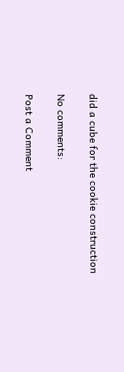did a cube for the cookie construction

No comments:

Post a Comment